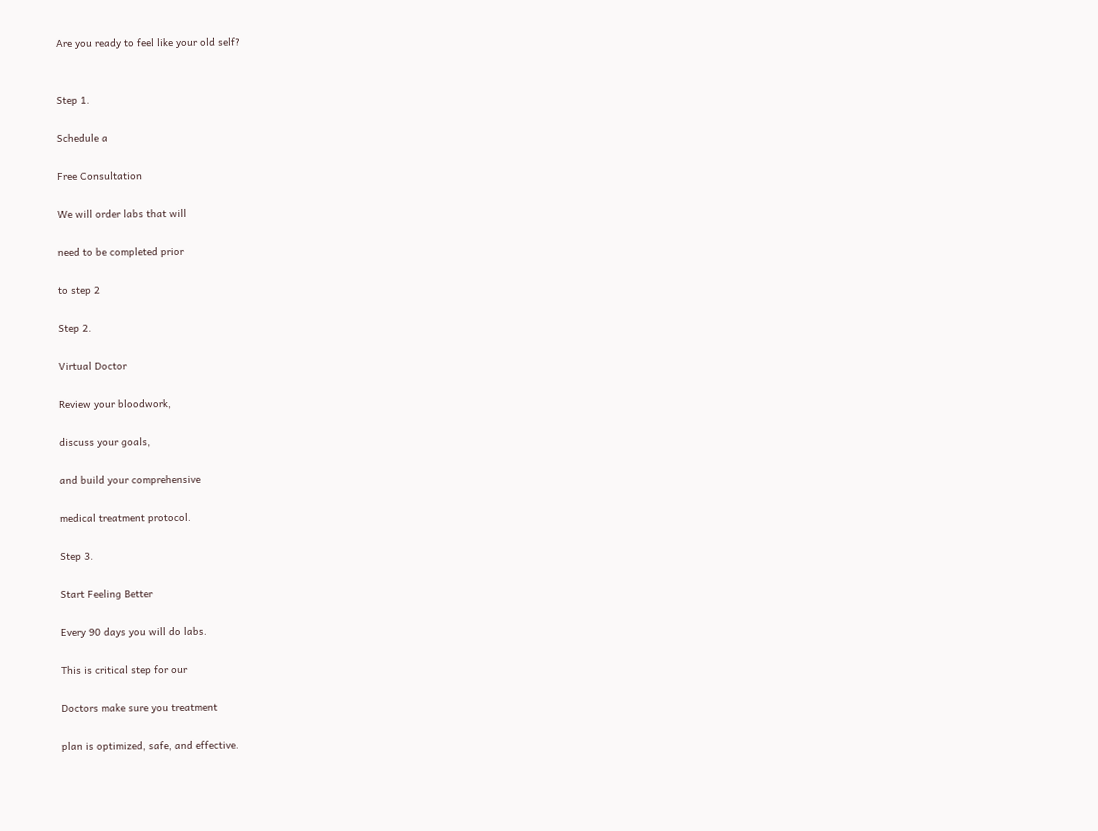Are you ready to feel like your old self?


Step 1.

Schedule a

Free Consultation

We will order labs that will

need to be completed prior

to step 2

Step 2.

Virtual Doctor

Review your bloodwork,

discuss your goals,

and build your comprehensive

medical treatment protocol.

Step 3.

Start Feeling Better

Every 90 days you will do labs.

This is critical step for our

Doctors make sure you treatment

plan is optimized, safe, and effective.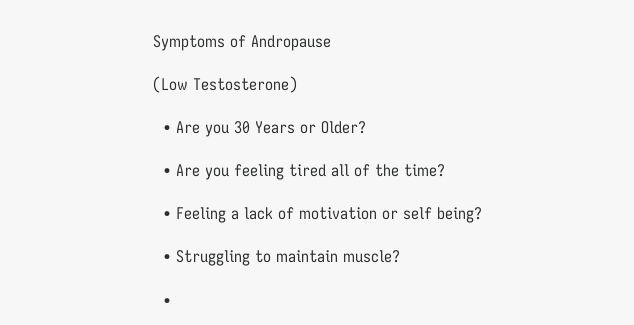Symptoms of Andropause

(Low Testosterone)

  • Are you 30 Years or Older?

  • Are you feeling tired all of the time?

  • Feeling a lack of motivation or self being?

  • Struggling to maintain muscle?

  •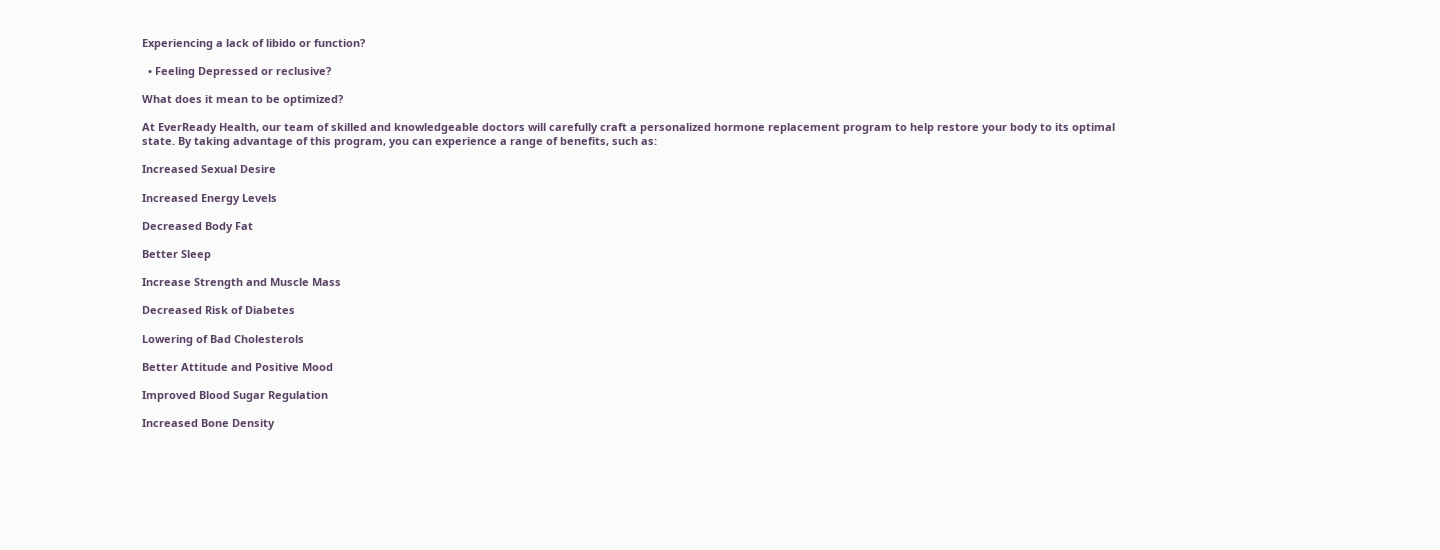Experiencing a lack of libido or function?

  • Feeling Depressed or reclusive?

What does it mean to be optimized?

At EverReady Health, our team of skilled and knowledgeable doctors will carefully craft a personalized hormone replacement program to help restore your body to its optimal state. By taking advantage of this program, you can experience a range of benefits, such as:

Increased Sexual Desire

Increased Energy Levels

Decreased Body Fat

Better Sleep

Increase Strength and Muscle Mass

Decreased Risk of Diabetes

Lowering of Bad Cholesterols

Better Attitude and Positive Mood

Improved Blood Sugar Regulation

Increased Bone Density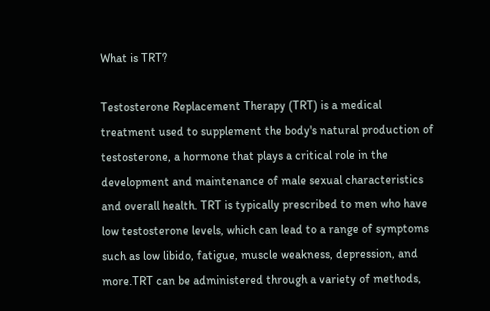What is TRT?

Testosterone Replacement Therapy (TRT) is a medical treatment used to supplement the body's natural production of testosterone, a hormone that plays a critical role in the development and maintenance of male sexual characteristics and overall health. TRT is typically prescribed to men who have low testosterone levels, which can lead to a range of symptoms such as low libido, fatigue, muscle weakness, depression, and more.TRT can be administered through a variety of methods,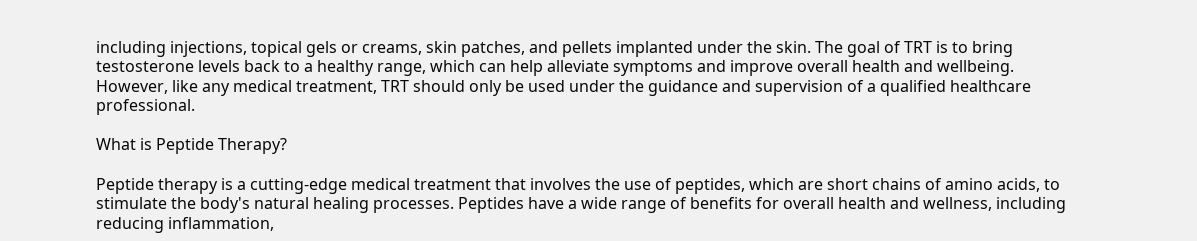including injections, topical gels or creams, skin patches, and pellets implanted under the skin. The goal of TRT is to bring testosterone levels back to a healthy range, which can help alleviate symptoms and improve overall health and wellbeing. However, like any medical treatment, TRT should only be used under the guidance and supervision of a qualified healthcare professional.

What is Peptide Therapy?

Peptide therapy is a cutting-edge medical treatment that involves the use of peptides, which are short chains of amino acids, to stimulate the body's natural healing processes. Peptides have a wide range of benefits for overall health and wellness, including reducing inflammation,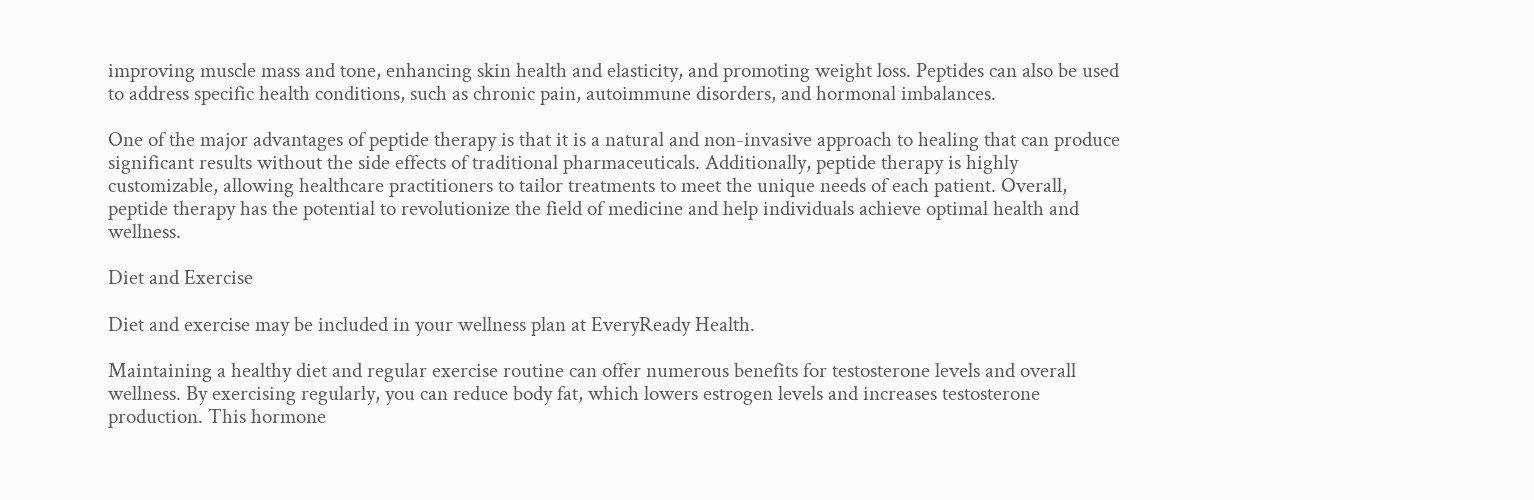improving muscle mass and tone, enhancing skin health and elasticity, and promoting weight loss. Peptides can also be used to address specific health conditions, such as chronic pain, autoimmune disorders, and hormonal imbalances.

One of the major advantages of peptide therapy is that it is a natural and non-invasive approach to healing that can produce significant results without the side effects of traditional pharmaceuticals. Additionally, peptide therapy is highly customizable, allowing healthcare practitioners to tailor treatments to meet the unique needs of each patient. Overall, peptide therapy has the potential to revolutionize the field of medicine and help individuals achieve optimal health and wellness.

Diet and Exercise

Diet and exercise may be included in your wellness plan at EveryReady Health.

Maintaining a healthy diet and regular exercise routine can offer numerous benefits for testosterone levels and overall wellness. By exercising regularly, you can reduce body fat, which lowers estrogen levels and increases testosterone production. This hormone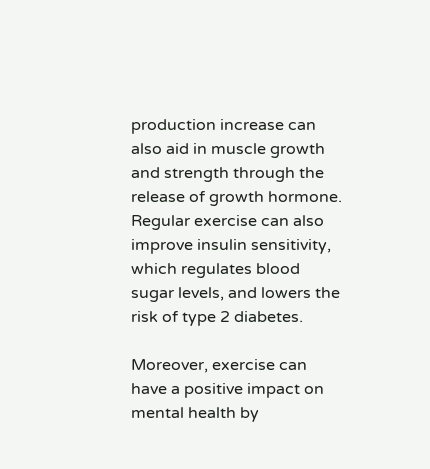production increase can also aid in muscle growth and strength through the release of growth hormone. Regular exercise can also improve insulin sensitivity, which regulates blood sugar levels, and lowers the risk of type 2 diabetes.

Moreover, exercise can have a positive impact on mental health by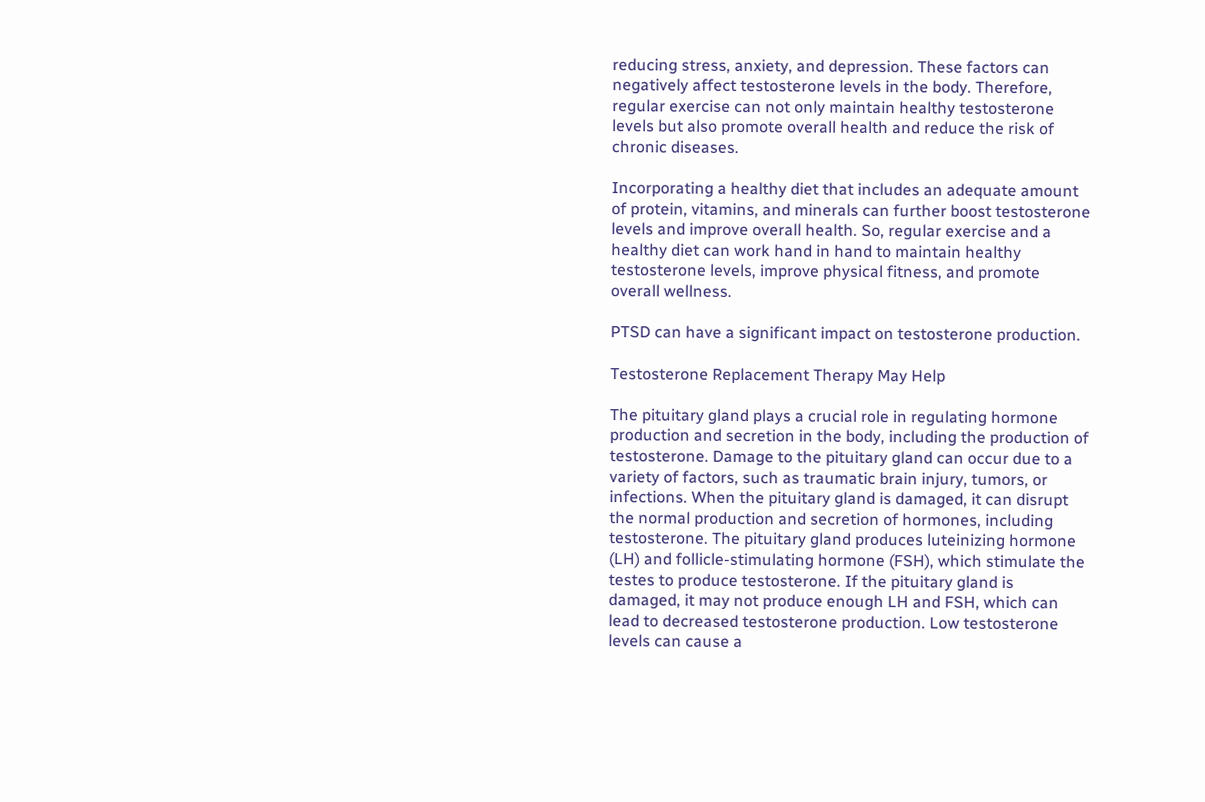reducing stress, anxiety, and depression. These factors can negatively affect testosterone levels in the body. Therefore, regular exercise can not only maintain healthy testosterone levels but also promote overall health and reduce the risk of chronic diseases.

Incorporating a healthy diet that includes an adequate amount of protein, vitamins, and minerals can further boost testosterone levels and improve overall health. So, regular exercise and a healthy diet can work hand in hand to maintain healthy testosterone levels, improve physical fitness, and promote overall wellness.

PTSD can have a significant impact on testosterone production.

Testosterone Replacement Therapy May Help

The pituitary gland plays a crucial role in regulating hormone production and secretion in the body, including the production of testosterone. Damage to the pituitary gland can occur due to a variety of factors, such as traumatic brain injury, tumors, or infections. When the pituitary gland is damaged, it can disrupt the normal production and secretion of hormones, including testosterone. The pituitary gland produces luteinizing hormone (LH) and follicle-stimulating hormone (FSH), which stimulate the testes to produce testosterone. If the pituitary gland is damaged, it may not produce enough LH and FSH, which can lead to decreased testosterone production. Low testosterone levels can cause a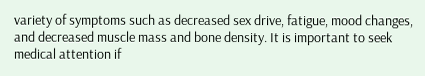variety of symptoms such as decreased sex drive, fatigue, mood changes, and decreased muscle mass and bone density. It is important to seek medical attention if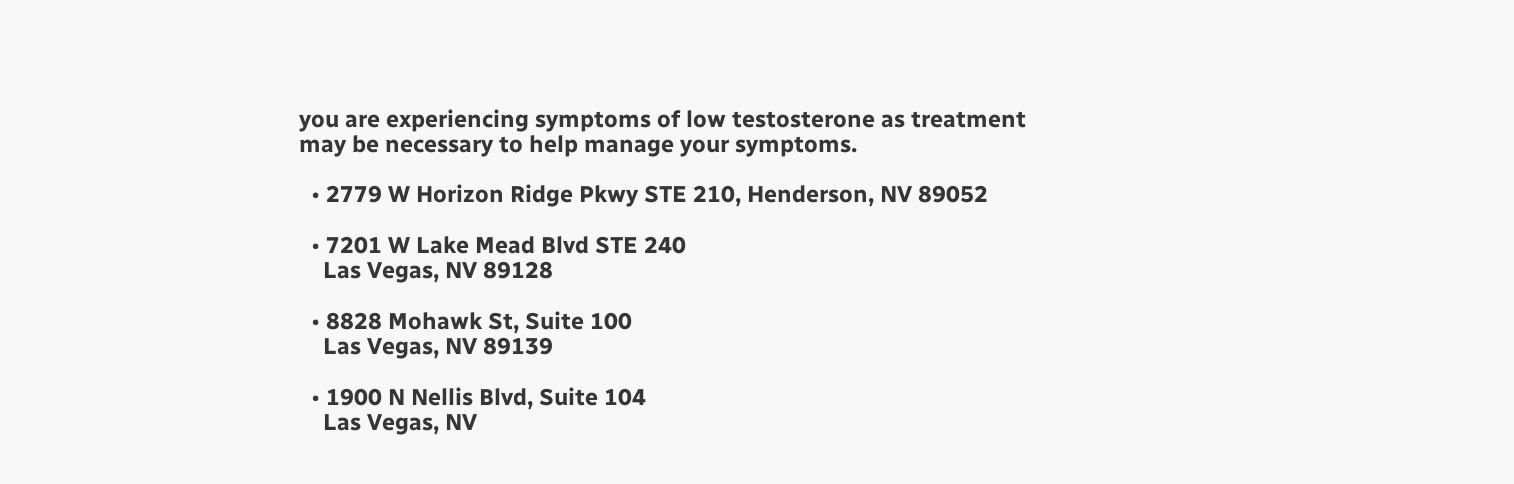you are experiencing symptoms of low testosterone as treatment may be necessary to help manage your symptoms.

  • 2779 W Horizon Ridge Pkwy STE 210, Henderson, NV 89052

  • 7201 W Lake Mead Blvd STE 240
    Las Vegas, NV 89128

  • 8828 Mohawk St, Suite 100
    Las Vegas, NV 89139

  • 1900 N Nellis Blvd, Suite 104
    Las Vegas, NV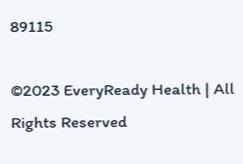89115

©2023 EveryReady Health | All Rights Reserved